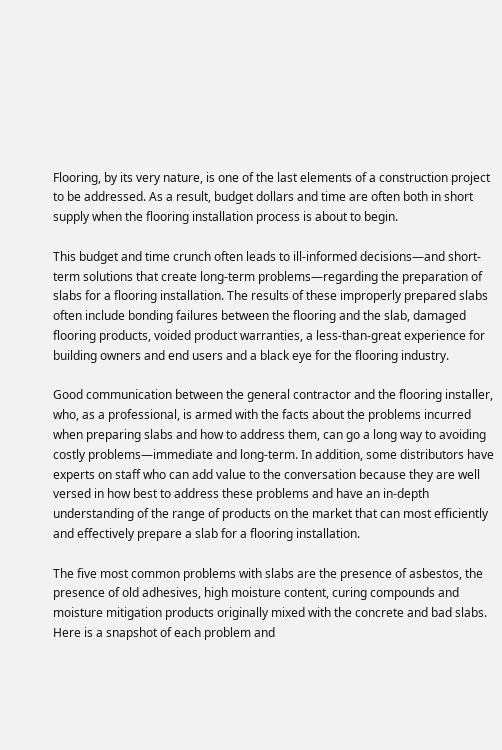Flooring, by its very nature, is one of the last elements of a construction project to be addressed. As a result, budget dollars and time are often both in short supply when the flooring installation process is about to begin.

This budget and time crunch often leads to ill-informed decisions—and short-term solutions that create long-term problems—regarding the preparation of slabs for a flooring installation. The results of these improperly prepared slabs often include bonding failures between the flooring and the slab, damaged flooring products, voided product warranties, a less-than-great experience for building owners and end users and a black eye for the flooring industry.

Good communication between the general contractor and the flooring installer, who, as a professional, is armed with the facts about the problems incurred when preparing slabs and how to address them, can go a long way to avoiding costly problems—immediate and long-term. In addition, some distributors have experts on staff who can add value to the conversation because they are well versed in how best to address these problems and have an in-depth understanding of the range of products on the market that can most efficiently and effectively prepare a slab for a flooring installation.

The five most common problems with slabs are the presence of asbestos, the presence of old adhesives, high moisture content, curing compounds and moisture mitigation products originally mixed with the concrete and bad slabs. Here is a snapshot of each problem and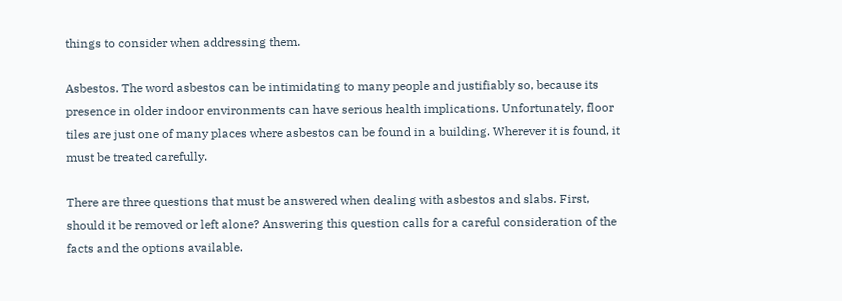things to consider when addressing them.

Asbestos. The word asbestos can be intimidating to many people and justifiably so, because its presence in older indoor environments can have serious health implications. Unfortunately, floor tiles are just one of many places where asbestos can be found in a building. Wherever it is found, it must be treated carefully.

There are three questions that must be answered when dealing with asbestos and slabs. First, should it be removed or left alone? Answering this question calls for a careful consideration of the facts and the options available.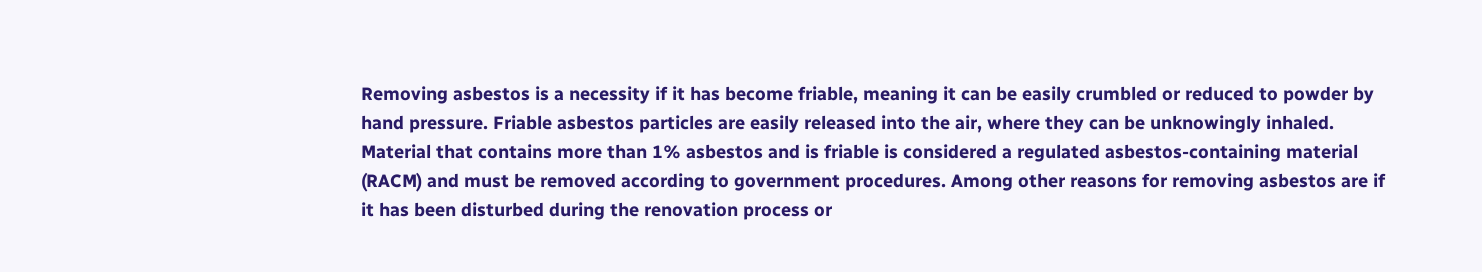Removing asbestos is a necessity if it has become friable, meaning it can be easily crumbled or reduced to powder by hand pressure. Friable asbestos particles are easily released into the air, where they can be unknowingly inhaled. Material that contains more than 1% asbestos and is friable is considered a regulated asbestos-containing material (RACM) and must be removed according to government procedures. Among other reasons for removing asbestos are if it has been disturbed during the renovation process or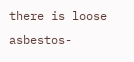there is loose asbestos-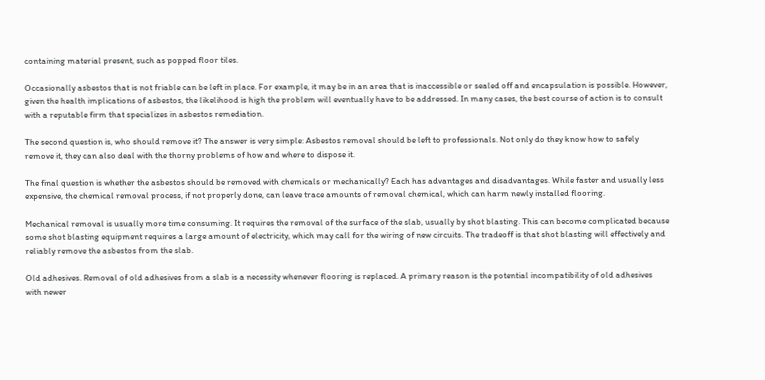containing material present, such as popped floor tiles.

Occasionally asbestos that is not friable can be left in place. For example, it may be in an area that is inaccessible or sealed off and encapsulation is possible. However, given the health implications of asbestos, the likelihood is high the problem will eventually have to be addressed. In many cases, the best course of action is to consult with a reputable firm that specializes in asbestos remediation.

The second question is, who should remove it? The answer is very simple: Asbestos removal should be left to professionals. Not only do they know how to safely remove it, they can also deal with the thorny problems of how and where to dispose it.

The final question is whether the asbestos should be removed with chemicals or mechanically? Each has advantages and disadvantages. While faster and usually less expensive, the chemical removal process, if not properly done, can leave trace amounts of removal chemical, which can harm newly installed flooring.

Mechanical removal is usually more time consuming. It requires the removal of the surface of the slab, usually by shot blasting. This can become complicated because some shot blasting equipment requires a large amount of electricity, which may call for the wiring of new circuits. The tradeoff is that shot blasting will effectively and reliably remove the asbestos from the slab.

Old adhesives. Removal of old adhesives from a slab is a necessity whenever flooring is replaced. A primary reason is the potential incompatibility of old adhesives with newer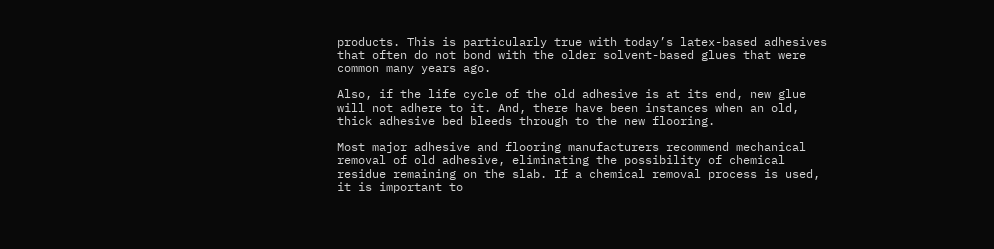products. This is particularly true with today’s latex-based adhesives that often do not bond with the older solvent-based glues that were common many years ago.

Also, if the life cycle of the old adhesive is at its end, new glue will not adhere to it. And, there have been instances when an old, thick adhesive bed bleeds through to the new flooring.

Most major adhesive and flooring manufacturers recommend mechanical removal of old adhesive, eliminating the possibility of chemical residue remaining on the slab. If a chemical removal process is used, it is important to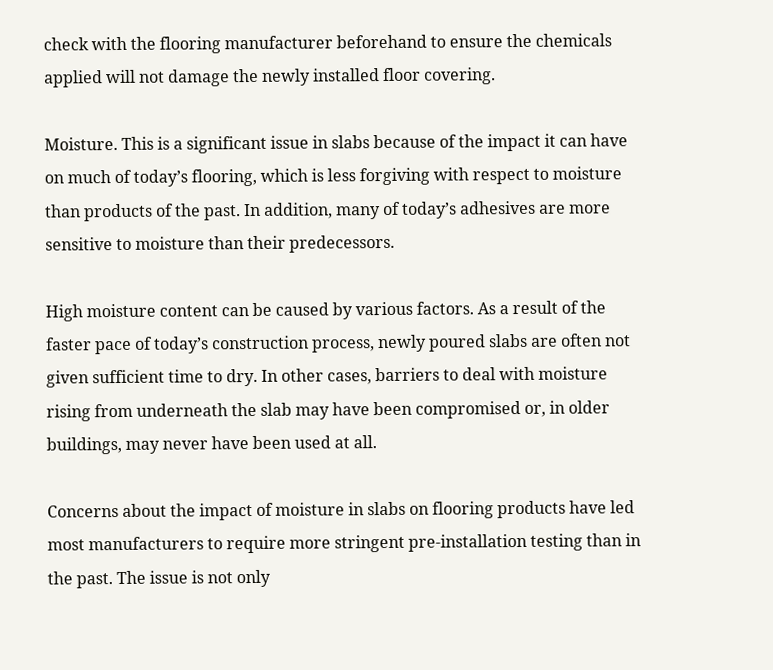check with the flooring manufacturer beforehand to ensure the chemicals applied will not damage the newly installed floor covering.

Moisture. This is a significant issue in slabs because of the impact it can have on much of today’s flooring, which is less forgiving with respect to moisture than products of the past. In addition, many of today’s adhesives are more sensitive to moisture than their predecessors.

High moisture content can be caused by various factors. As a result of the faster pace of today’s construction process, newly poured slabs are often not given sufficient time to dry. In other cases, barriers to deal with moisture rising from underneath the slab may have been compromised or, in older buildings, may never have been used at all.

Concerns about the impact of moisture in slabs on flooring products have led most manufacturers to require more stringent pre-installation testing than in the past. The issue is not only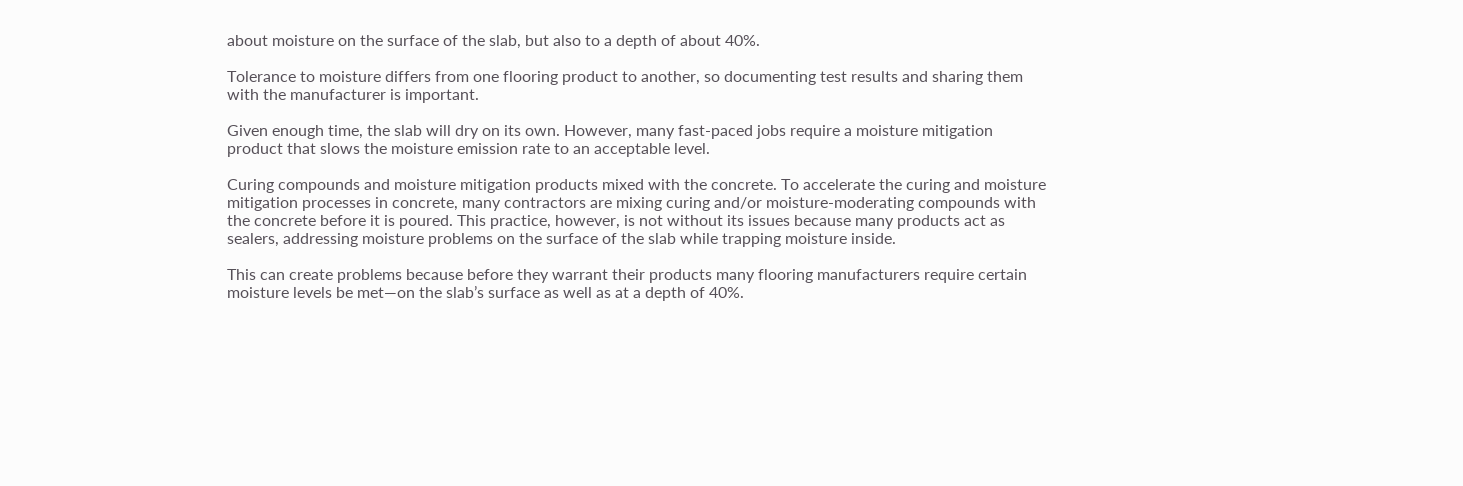about moisture on the surface of the slab, but also to a depth of about 40%.

Tolerance to moisture differs from one flooring product to another, so documenting test results and sharing them with the manufacturer is important.

Given enough time, the slab will dry on its own. However, many fast-paced jobs require a moisture mitigation product that slows the moisture emission rate to an acceptable level.

Curing compounds and moisture mitigation products mixed with the concrete. To accelerate the curing and moisture mitigation processes in concrete, many contractors are mixing curing and/or moisture-moderating compounds with the concrete before it is poured. This practice, however, is not without its issues because many products act as sealers, addressing moisture problems on the surface of the slab while trapping moisture inside.

This can create problems because before they warrant their products many flooring manufacturers require certain moisture levels be met—on the slab’s surface as well as at a depth of 40%.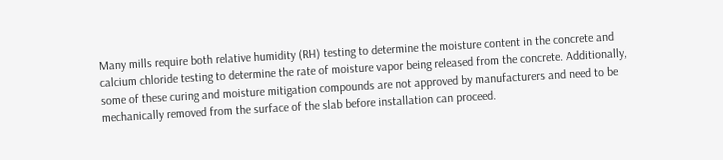Many mills require both relative humidity (RH) testing to determine the moisture content in the concrete and calcium chloride testing to determine the rate of moisture vapor being released from the concrete. Additionally, some of these curing and moisture mitigation compounds are not approved by manufacturers and need to be mechanically removed from the surface of the slab before installation can proceed.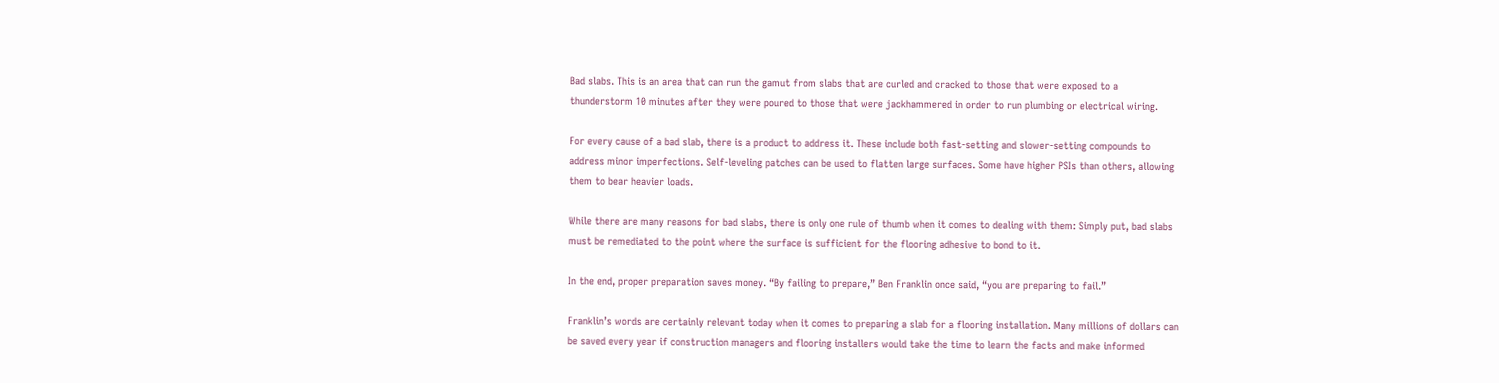Bad slabs. This is an area that can run the gamut from slabs that are curled and cracked to those that were exposed to a thunderstorm 10 minutes after they were poured to those that were jackhammered in order to run plumbing or electrical wiring.

For every cause of a bad slab, there is a product to address it. These include both fast-setting and slower-setting compounds to address minor imperfections. Self-leveling patches can be used to flatten large surfaces. Some have higher PSIs than others, allowing them to bear heavier loads.

While there are many reasons for bad slabs, there is only one rule of thumb when it comes to dealing with them: Simply put, bad slabs must be remediated to the point where the surface is sufficient for the flooring adhesive to bond to it.

In the end, proper preparation saves money. “By failing to prepare,” Ben Franklin once said, “you are preparing to fail.”

Franklin’s words are certainly relevant today when it comes to preparing a slab for a flooring installation. Many millions of dollars can be saved every year if construction managers and flooring installers would take the time to learn the facts and make informed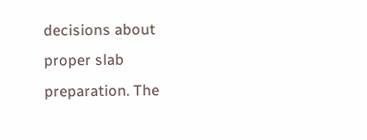decisions about proper slab preparation. The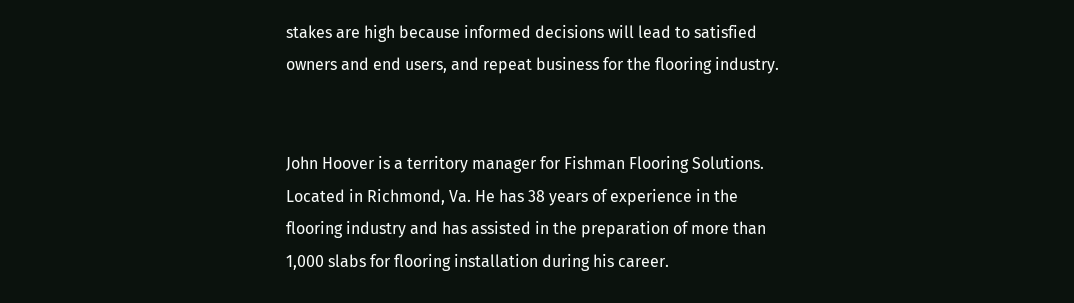stakes are high because informed decisions will lead to satisfied owners and end users, and repeat business for the flooring industry.


John Hoover is a territory manager for Fishman Flooring Solutions. Located in Richmond, Va. He has 38 years of experience in the flooring industry and has assisted in the preparation of more than 1,000 slabs for flooring installation during his career.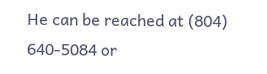He can be reached at (804) 640-5084 or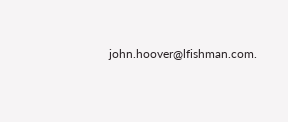john.hoover@lfishman.com.